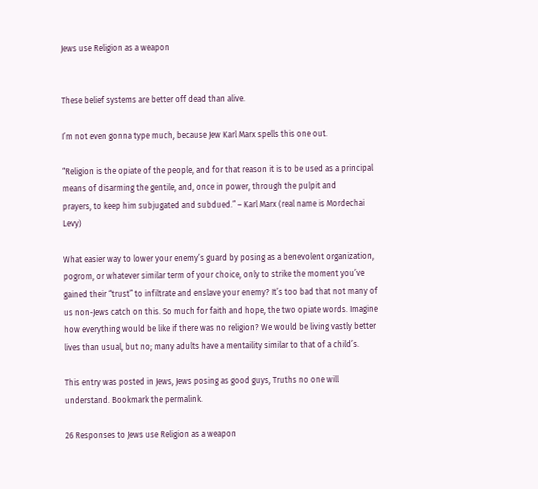Jews use Religion as a weapon


These belief systems are better off dead than alive.

I’m not even gonna type much, because Jew Karl Marx spells this one out.

“Religion is the opiate of the people, and for that reason it is to be used as a principal means of disarming the gentile, and, once in power, through the pulpit and
prayers, to keep him subjugated and subdued.” – Karl Marx (real name is Mordechai Levy)

What easier way to lower your enemy’s guard by posing as a benevolent organization, pogrom, or whatever similar term of your choice, only to strike the moment you’ve gained their “trust” to infiltrate and enslave your enemy? It’s too bad that not many of us non-Jews catch on this. So much for faith and hope, the two opiate words. Imagine how everything would be like if there was no religion? We would be living vastly better lives than usual, but no; many adults have a mentaility similar to that of a child’s.

This entry was posted in Jews, Jews posing as good guys, Truths no one will understand. Bookmark the permalink.

26 Responses to Jews use Religion as a weapon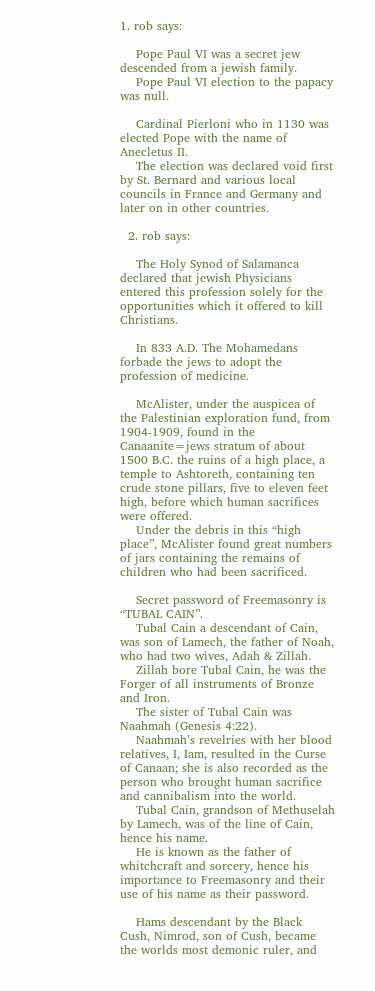1. rob says:

    Pope Paul VI was a secret jew descended from a jewish family.
    Pope Paul VI election to the papacy was null.

    Cardinal Pierloni who in 1130 was elected Pope with the name of Anecletus II.
    The election was declared void first by St. Bernard and various local councils in France and Germany and later on in other countries.

  2. rob says:

    The Holy Synod of Salamanca declared that jewish Physicians entered this profession solely for the opportunities which it offered to kill Christians.

    In 833 A.D. The Mohamedans forbade the jews to adopt the profession of medicine.

    McAlister, under the auspicea of the Palestinian exploration fund, from 1904-1909, found in the Canaanite=jews stratum of about 1500 B.C. the ruins of a high place, a temple to Ashtoreth, containing ten crude stone pillars, five to eleven feet high, before which human sacrifices were offered.
    Under the debris in this “high place”, McAlister found great numbers of jars containing the remains of children who had been sacrificed.

    Secret password of Freemasonry is “TUBAL CAIN”.
    Tubal Cain a descendant of Cain, was son of Lamech, the father of Noah, who had two wives, Adah & Zillah.
    Zillah bore Tubal Cain, he was the Forger of all instruments of Bronze and Iron.
    The sister of Tubal Cain was Naahmah (Genesis 4:22).
    Naahmah’s revelries with her blood relatives, I, Iam, resulted in the Curse of Canaan; she is also recorded as the person who brought human sacrifice and cannibalism into the world.
    Tubal Cain, grandson of Methuselah by Lamech, was of the line of Cain, hence his name.
    He is known as the father of whitchcraft and sorcery, hence his importance to Freemasonry and their use of his name as their password.

    Hams descendant by the Black Cush, Nimrod, son of Cush, became the worlds most demonic ruler, and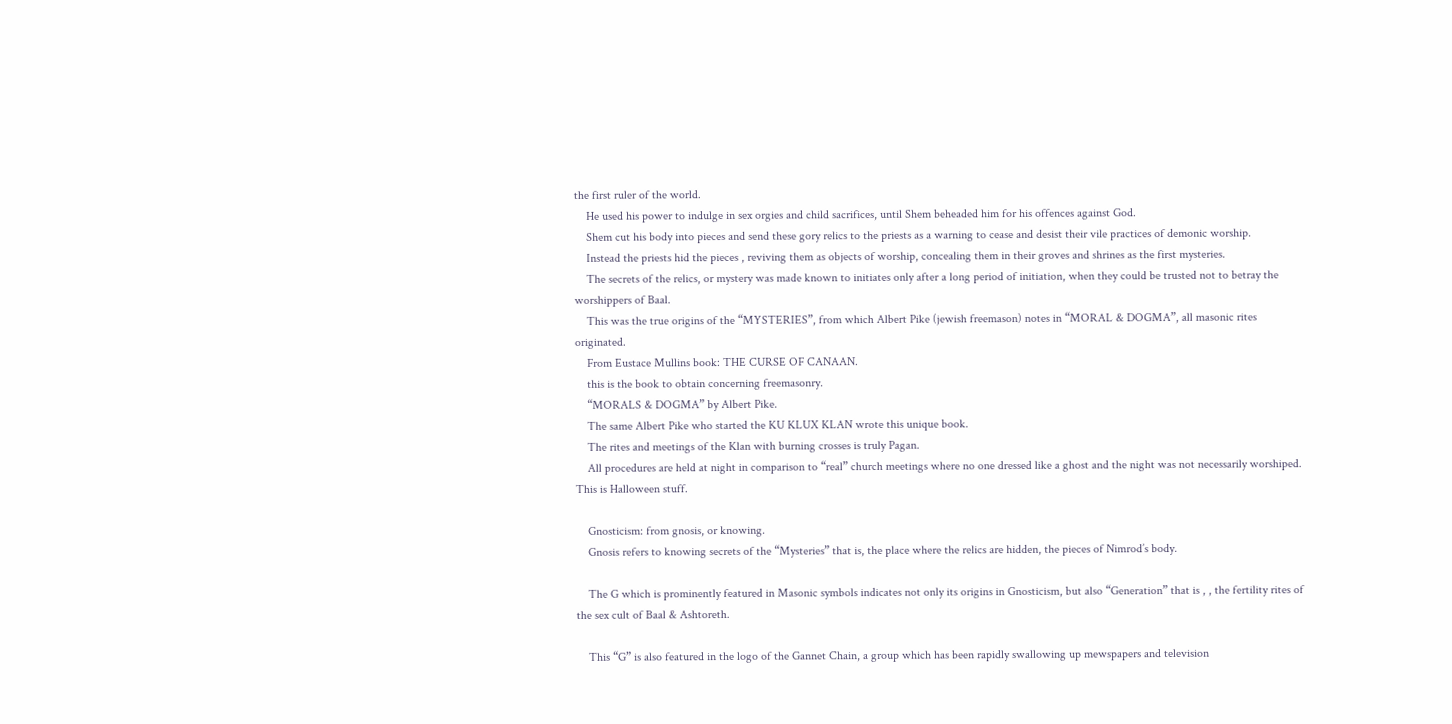the first ruler of the world.
    He used his power to indulge in sex orgies and child sacrifices, until Shem beheaded him for his offences against God.
    Shem cut his body into pieces and send these gory relics to the priests as a warning to cease and desist their vile practices of demonic worship.
    Instead the priests hid the pieces , reviving them as objects of worship, concealing them in their groves and shrines as the first mysteries.
    The secrets of the relics, or mystery was made known to initiates only after a long period of initiation, when they could be trusted not to betray the worshippers of Baal.
    This was the true origins of the “MYSTERIES”, from which Albert Pike (jewish freemason) notes in “MORAL & DOGMA”, all masonic rites originated.
    From Eustace Mullins book: THE CURSE OF CANAAN.
    this is the book to obtain concerning freemasonry.
    “MORALS & DOGMA” by Albert Pike.
    The same Albert Pike who started the KU KLUX KLAN wrote this unique book.
    The rites and meetings of the Klan with burning crosses is truly Pagan.
    All procedures are held at night in comparison to “real” church meetings where no one dressed like a ghost and the night was not necessarily worshiped. This is Halloween stuff.

    Gnosticism: from gnosis, or knowing.
    Gnosis refers to knowing secrets of the “Mysteries” that is, the place where the relics are hidden, the pieces of Nimrod’s body.

    The G which is prominently featured in Masonic symbols indicates not only its origins in Gnosticism, but also “Generation” that is , , the fertility rites of the sex cult of Baal & Ashtoreth.

    This “G” is also featured in the logo of the Gannet Chain, a group which has been rapidly swallowing up mewspapers and television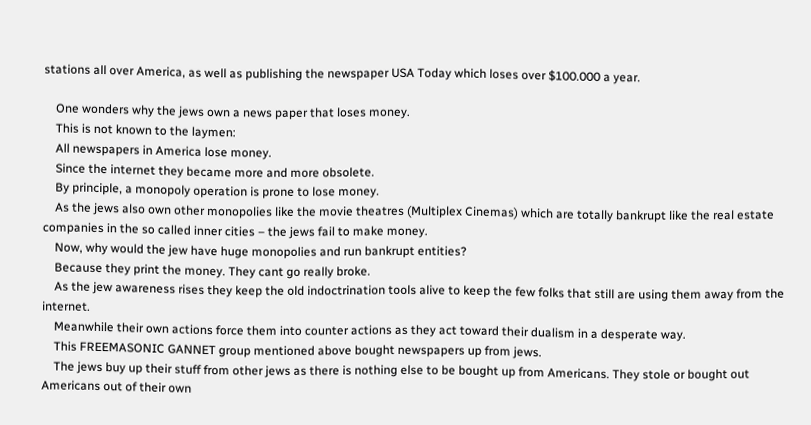stations all over America, as well as publishing the newspaper USA Today which loses over $100.000 a year.

    One wonders why the jews own a news paper that loses money.
    This is not known to the laymen:
    All newspapers in America lose money.
    Since the internet they became more and more obsolete.
    By principle, a monopoly operation is prone to lose money.
    As the jews also own other monopolies like the movie theatres (Multiplex Cinemas) which are totally bankrupt like the real estate companies in the so called inner cities – the jews fail to make money.
    Now, why would the jew have huge monopolies and run bankrupt entities?
    Because they print the money. They cant go really broke.
    As the jew awareness rises they keep the old indoctrination tools alive to keep the few folks that still are using them away from the internet.
    Meanwhile their own actions force them into counter actions as they act toward their dualism in a desperate way.
    This FREEMASONIC GANNET group mentioned above bought newspapers up from jews.
    The jews buy up their stuff from other jews as there is nothing else to be bought up from Americans. They stole or bought out Americans out of their own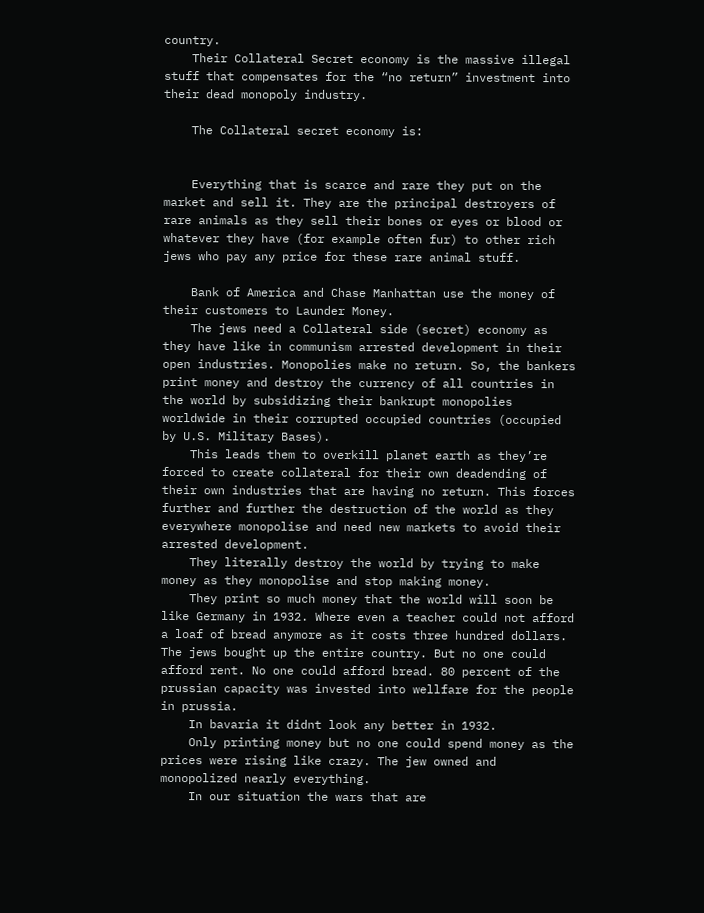country.
    Their Collateral Secret economy is the massive illegal stuff that compensates for the “no return” investment into their dead monopoly industry.

    The Collateral secret economy is:


    Everything that is scarce and rare they put on the market and sell it. They are the principal destroyers of rare animals as they sell their bones or eyes or blood or whatever they have (for example often fur) to other rich jews who pay any price for these rare animal stuff.

    Bank of America and Chase Manhattan use the money of their customers to Launder Money.
    The jews need a Collateral side (secret) economy as they have like in communism arrested development in their open industries. Monopolies make no return. So, the bankers print money and destroy the currency of all countries in the world by subsidizing their bankrupt monopolies worldwide in their corrupted occupied countries (occupied by U.S. Military Bases).
    This leads them to overkill planet earth as they’re forced to create collateral for their own deadending of their own industries that are having no return. This forces further and further the destruction of the world as they everywhere monopolise and need new markets to avoid their arrested development.
    They literally destroy the world by trying to make money as they monopolise and stop making money.
    They print so much money that the world will soon be like Germany in 1932. Where even a teacher could not afford a loaf of bread anymore as it costs three hundred dollars. The jews bought up the entire country. But no one could afford rent. No one could afford bread. 80 percent of the prussian capacity was invested into wellfare for the people in prussia.
    In bavaria it didnt look any better in 1932.
    Only printing money but no one could spend money as the prices were rising like crazy. The jew owned and monopolized nearly everything.
    In our situation the wars that are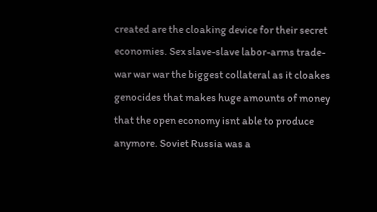created are the cloaking device for their secret economies. Sex slave-slave labor-arms trade-war war war the biggest collateral as it cloakes genocides that makes huge amounts of money that the open economy isnt able to produce anymore. Soviet Russia was a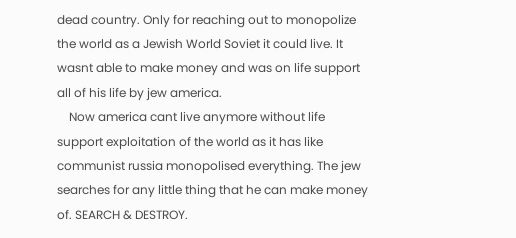dead country. Only for reaching out to monopolize the world as a Jewish World Soviet it could live. It wasnt able to make money and was on life support all of his life by jew america.
    Now america cant live anymore without life support exploitation of the world as it has like communist russia monopolised everything. The jew searches for any little thing that he can make money of. SEARCH & DESTROY.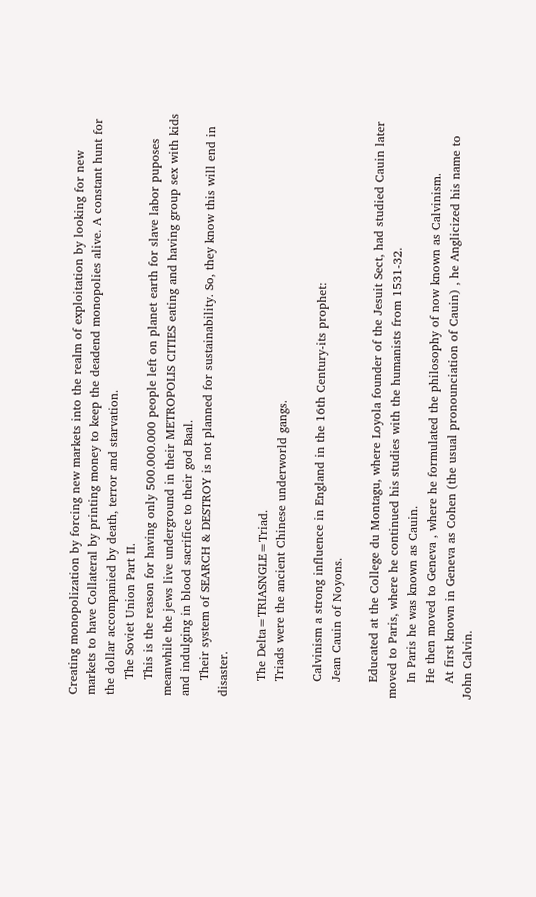Creating monopolization by forcing new markets into the realm of exploitation by looking for new markets to have Collateral by printing money to keep the deadend monopolies alive. A constant hunt for the dollar accompanied by death, terror and starvation.
    The Soviet Union Part II.
    This is the reason for having only 500.000.000 people left on planet earth for slave labor puposes meanwhile the jews live underground in their METROPOLIS CITIES eating and having group sex with kids and indulging in blood sacrifice to their god Baal.
    Their system of SEARCH & DESTROY is not planned for sustainability. So, they know this will end in disaster.

    The Delta=TRIASNGLE=Triad.
    Triads were the ancient Chinese underworld gangs.

    Calvinism a strong influence in England in the 16th Century-its prophet:
    Jean Cauin of Noyons.

    Educated at the College du Montagu, where Loyola founder of the Jesuit Sect, had studied Cauin later moved to Paris, where he continued his studies with the humanists from 1531-32.
    In Paris he was known as Cauin.
    He then moved to Geneva , where he formulated the philosophy of now known as Calvinism.
    At first known in Geneva as Cohen (the usual pronounciation of Cauin) , he Anglicized his name to John Calvin.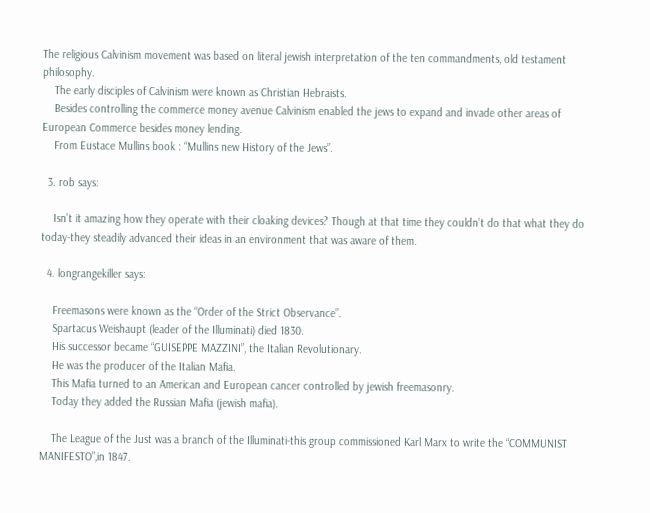The religious Calvinism movement was based on literal jewish interpretation of the ten commandments, old testament philosophy.
    The early disciples of Calvinism were known as Christian Hebraists.
    Besides controlling the commerce money avenue Calvinism enabled the jews to expand and invade other areas of European Commerce besides money lending.
    From Eustace Mullins book : “Mullins new History of the Jews”.

  3. rob says:

    Isn’t it amazing how they operate with their cloaking devices? Though at that time they couldn’t do that what they do today-they steadily advanced their ideas in an environment that was aware of them.

  4. longrangekiller says:

    Freemasons were known as the “Order of the Strict Observance”.
    Spartacus Weishaupt (leader of the Illuminati) died 1830.
    His successor became “GUISEPPE MAZZINI”, the Italian Revolutionary.
    He was the producer of the Italian Mafia.
    This Mafia turned to an American and European cancer controlled by jewish freemasonry.
    Today they added the Russian Mafia (jewish mafia).

    The League of the Just was a branch of the Illuminati-this group commissioned Karl Marx to write the “COMMUNIST MANIFESTO”,in 1847.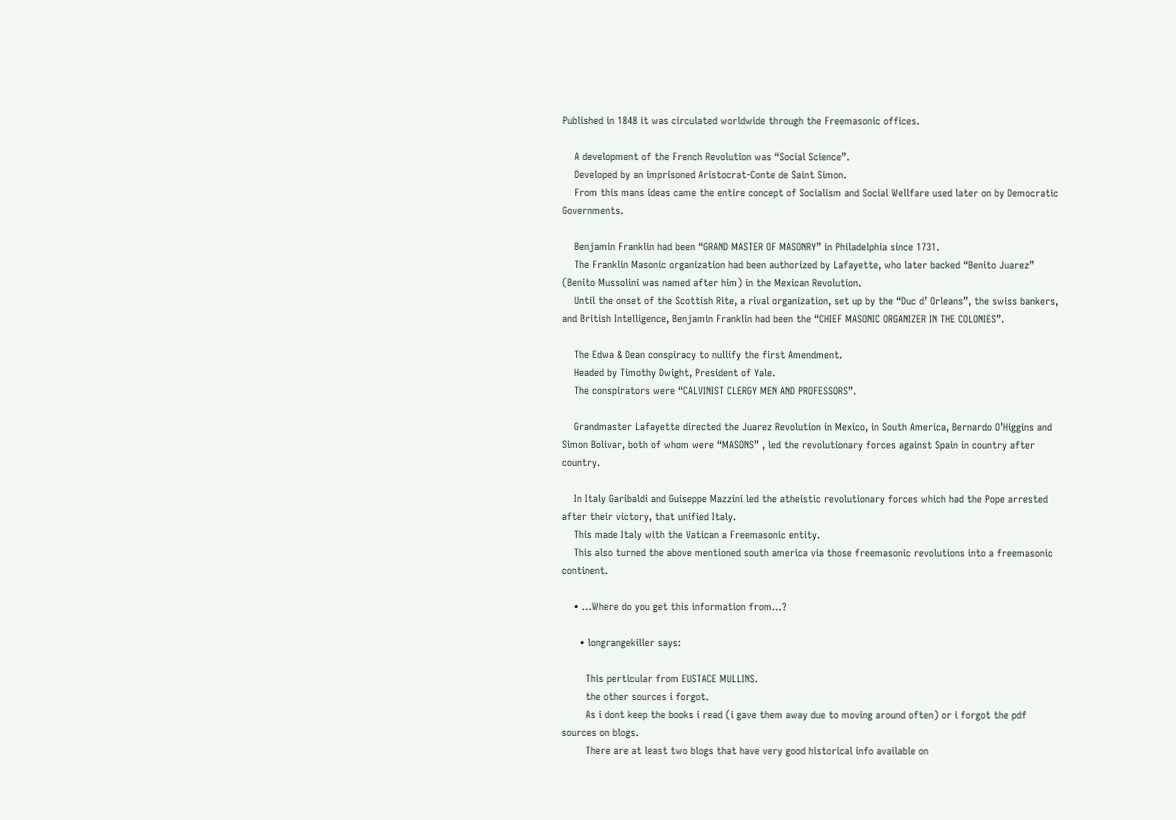Published in 1848 it was circulated worldwide through the Freemasonic offices.

    A development of the French Revolution was “Social Science”.
    Developed by an imprisoned Aristocrat-Conte de Saint Simon.
    From this mans ideas came the entire concept of Socialism and Social Wellfare used later on by Democratic Governments.

    Benjamin Franklin had been “GRAND MASTER OF MASONRY” in Philadelphia since 1731.
    The Franklin Masonic organization had been authorized by Lafayette, who later backed “Benito Juarez” (Benito Mussolini was named after him) in the Mexican Revolution.
    Until the onset of the Scottish Rite, a rival organization, set up by the “Duc d’ Orleans”, the swiss bankers, and British Intelligence, Benjamin Franklin had been the “CHIEF MASONIC ORGANIZER IN THE COLONIES”.

    The Edwa & Dean conspiracy to nullify the first Amendment.
    Headed by Timothy Dwight, President of Yale.
    The conspirators were “CALVINIST CLERGY MEN AND PROFESSORS”.

    Grandmaster Lafayette directed the Juarez Revolution in Mexico, in South America, Bernardo O’Higgins and Simon Bolivar, both of whom were “MASONS” , led the revolutionary forces against Spain in country after country.

    In Italy Garibaldi and Guiseppe Mazzini led the atheistic revolutionary forces which had the Pope arrested after their victory, that unified Italy.
    This made Italy with the Vatican a Freemasonic entity.
    This also turned the above mentioned south america via those freemasonic revolutions into a freemasonic continent.

    • …Where do you get this information from…?

      • longrangekiller says:

        This perticular from EUSTACE MULLINS.
        the other sources i forgot.
        As i dont keep the books i read (i gave them away due to moving around often) or i forgot the pdf sources on blogs.
        There are at least two blogs that have very good historical info available on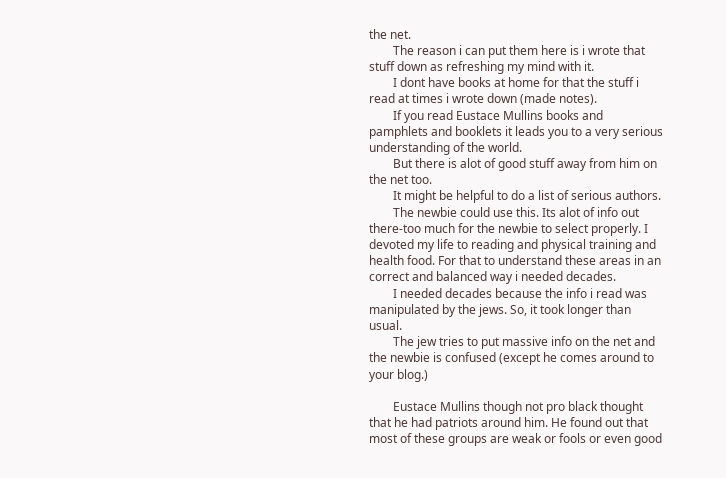the net.
        The reason i can put them here is i wrote that stuff down as refreshing my mind with it.
        I dont have books at home for that the stuff i read at times i wrote down (made notes).
        If you read Eustace Mullins books and pamphlets and booklets it leads you to a very serious understanding of the world.
        But there is alot of good stuff away from him on the net too.
        It might be helpful to do a list of serious authors.
        The newbie could use this. Its alot of info out there-too much for the newbie to select properly. I devoted my life to reading and physical training and health food. For that to understand these areas in an correct and balanced way i needed decades.
        I needed decades because the info i read was manipulated by the jews. So, it took longer than usual.
        The jew tries to put massive info on the net and the newbie is confused (except he comes around to your blog.)

        Eustace Mullins though not pro black thought that he had patriots around him. He found out that most of these groups are weak or fools or even good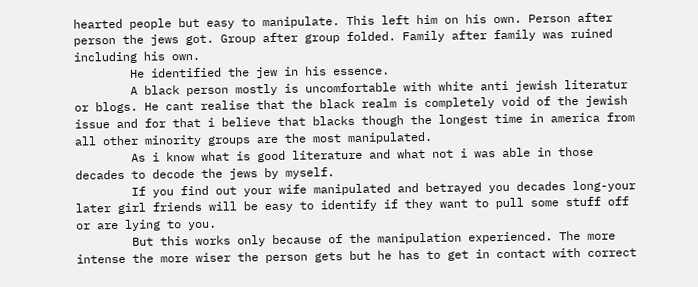hearted people but easy to manipulate. This left him on his own. Person after person the jews got. Group after group folded. Family after family was ruined including his own.
        He identified the jew in his essence.
        A black person mostly is uncomfortable with white anti jewish literatur or blogs. He cant realise that the black realm is completely void of the jewish issue and for that i believe that blacks though the longest time in america from all other minority groups are the most manipulated.
        As i know what is good literature and what not i was able in those decades to decode the jews by myself.
        If you find out your wife manipulated and betrayed you decades long-your later girl friends will be easy to identify if they want to pull some stuff off or are lying to you.
        But this works only because of the manipulation experienced. The more intense the more wiser the person gets but he has to get in contact with correct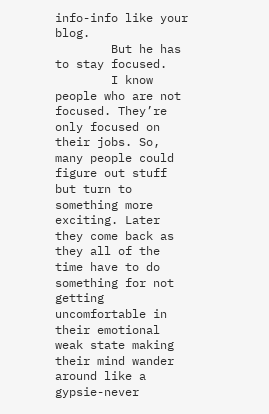info-info like your blog.
        But he has to stay focused.
        I know people who are not focused. They’re only focused on their jobs. So, many people could figure out stuff but turn to something more exciting. Later they come back as they all of the time have to do something for not getting uncomfortable in their emotional weak state making their mind wander around like a gypsie-never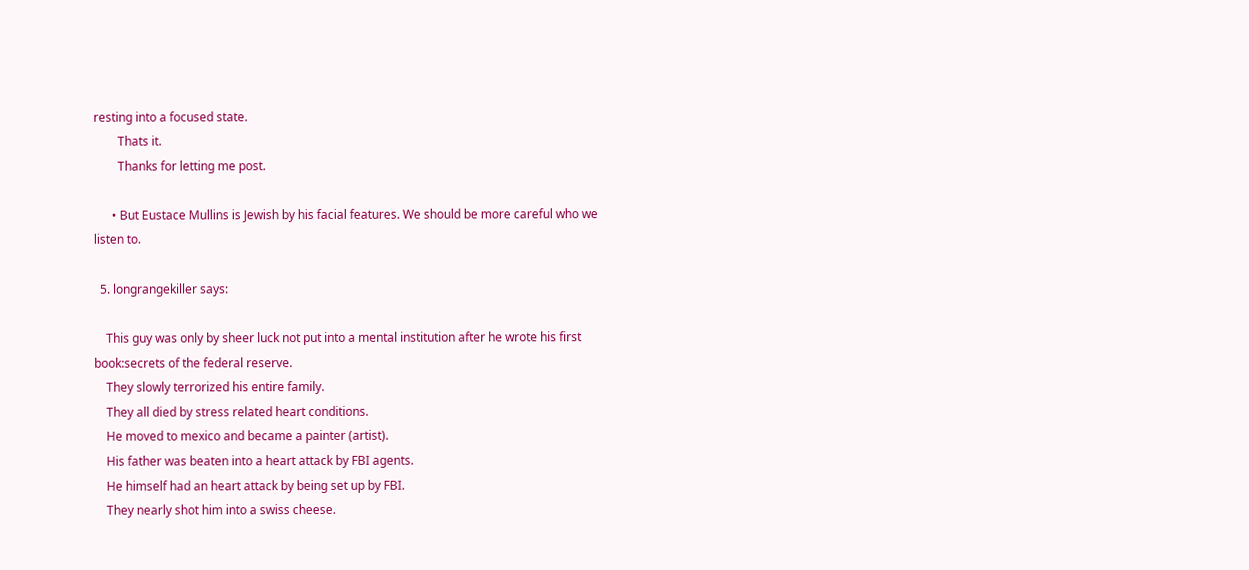resting into a focused state.
        Thats it.
        Thanks for letting me post.

      • But Eustace Mullins is Jewish by his facial features. We should be more careful who we listen to.

  5. longrangekiller says:

    This guy was only by sheer luck not put into a mental institution after he wrote his first book:secrets of the federal reserve.
    They slowly terrorized his entire family.
    They all died by stress related heart conditions.
    He moved to mexico and became a painter (artist).
    His father was beaten into a heart attack by FBI agents.
    He himself had an heart attack by being set up by FBI.
    They nearly shot him into a swiss cheese.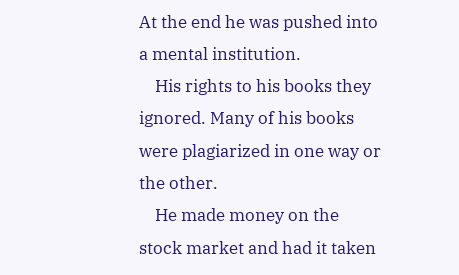At the end he was pushed into a mental institution.
    His rights to his books they ignored. Many of his books were plagiarized in one way or the other.
    He made money on the stock market and had it taken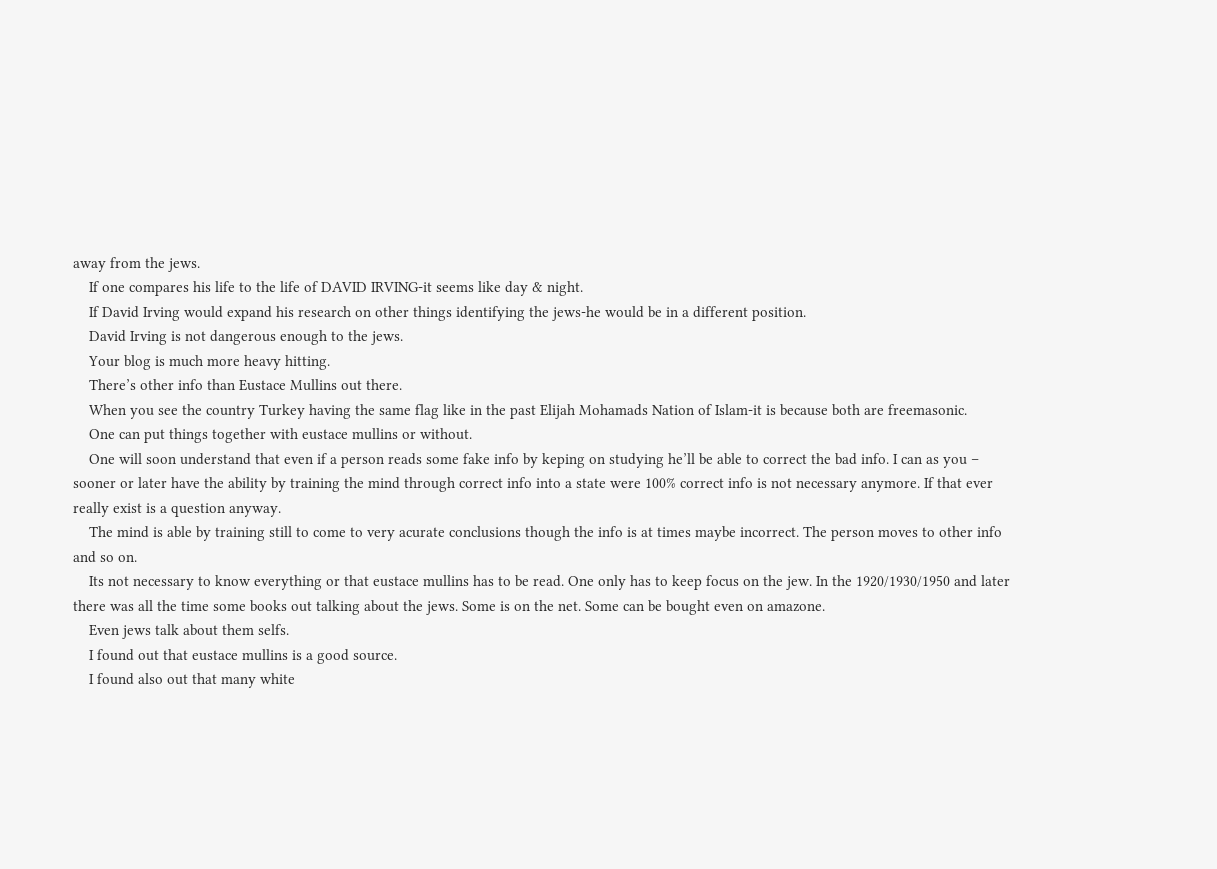away from the jews.
    If one compares his life to the life of DAVID IRVING-it seems like day & night.
    If David Irving would expand his research on other things identifying the jews-he would be in a different position.
    David Irving is not dangerous enough to the jews.
    Your blog is much more heavy hitting.
    There’s other info than Eustace Mullins out there.
    When you see the country Turkey having the same flag like in the past Elijah Mohamads Nation of Islam-it is because both are freemasonic.
    One can put things together with eustace mullins or without.
    One will soon understand that even if a person reads some fake info by keping on studying he’ll be able to correct the bad info. I can as you – sooner or later have the ability by training the mind through correct info into a state were 100% correct info is not necessary anymore. If that ever really exist is a question anyway.
    The mind is able by training still to come to very acurate conclusions though the info is at times maybe incorrect. The person moves to other info and so on.
    Its not necessary to know everything or that eustace mullins has to be read. One only has to keep focus on the jew. In the 1920/1930/1950 and later there was all the time some books out talking about the jews. Some is on the net. Some can be bought even on amazone.
    Even jews talk about them selfs.
    I found out that eustace mullins is a good source.
    I found also out that many white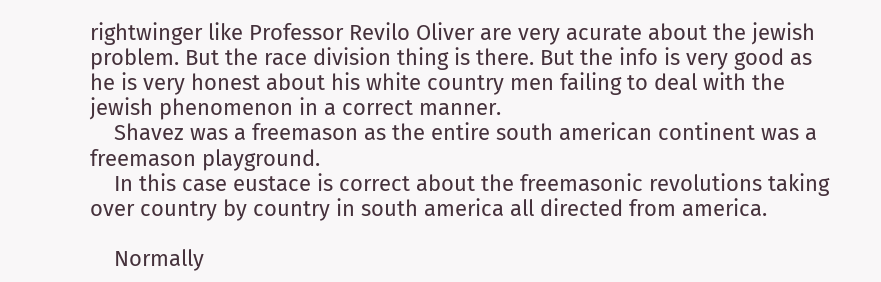rightwinger like Professor Revilo Oliver are very acurate about the jewish problem. But the race division thing is there. But the info is very good as he is very honest about his white country men failing to deal with the jewish phenomenon in a correct manner.
    Shavez was a freemason as the entire south american continent was a freemason playground.
    In this case eustace is correct about the freemasonic revolutions taking over country by country in south america all directed from america.

    Normally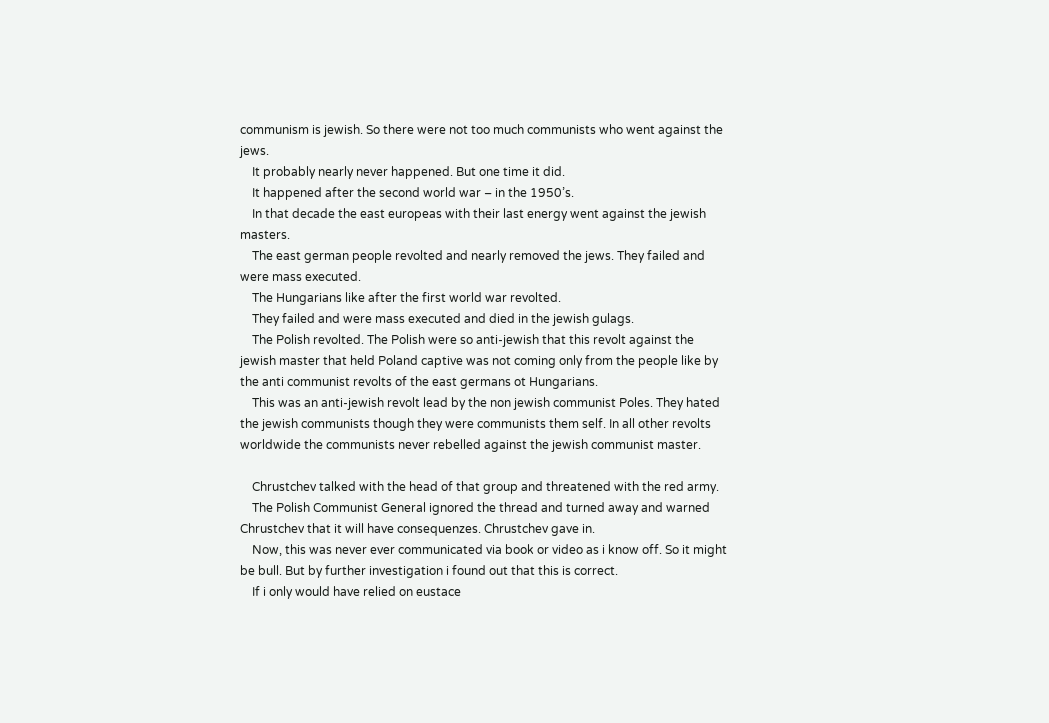communism is jewish. So there were not too much communists who went against the jews.
    It probably nearly never happened. But one time it did.
    It happened after the second world war – in the 1950’s.
    In that decade the east europeas with their last energy went against the jewish masters.
    The east german people revolted and nearly removed the jews. They failed and were mass executed.
    The Hungarians like after the first world war revolted.
    They failed and were mass executed and died in the jewish gulags.
    The Polish revolted. The Polish were so anti-jewish that this revolt against the jewish master that held Poland captive was not coming only from the people like by the anti communist revolts of the east germans ot Hungarians.
    This was an anti-jewish revolt lead by the non jewish communist Poles. They hated the jewish communists though they were communists them self. In all other revolts worldwide the communists never rebelled against the jewish communist master.

    Chrustchev talked with the head of that group and threatened with the red army.
    The Polish Communist General ignored the thread and turned away and warned Chrustchev that it will have consequenzes. Chrustchev gave in.
    Now, this was never ever communicated via book or video as i know off. So it might be bull. But by further investigation i found out that this is correct.
    If i only would have relied on eustace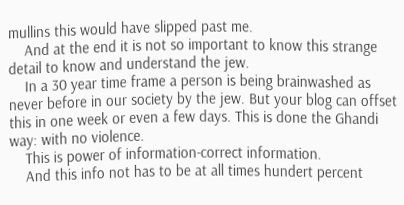mullins this would have slipped past me.
    And at the end it is not so important to know this strange detail to know and understand the jew.
    In a 30 year time frame a person is being brainwashed as never before in our society by the jew. But your blog can offset this in one week or even a few days. This is done the Ghandi way: with no violence.
    This is power of information-correct information.
    And this info not has to be at all times hundert percent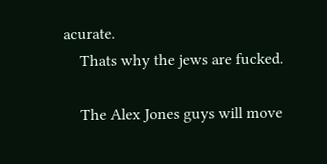acurate.
    Thats why the jews are fucked.

    The Alex Jones guys will move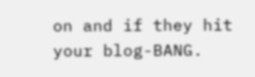on and if they hit your blog-BANG.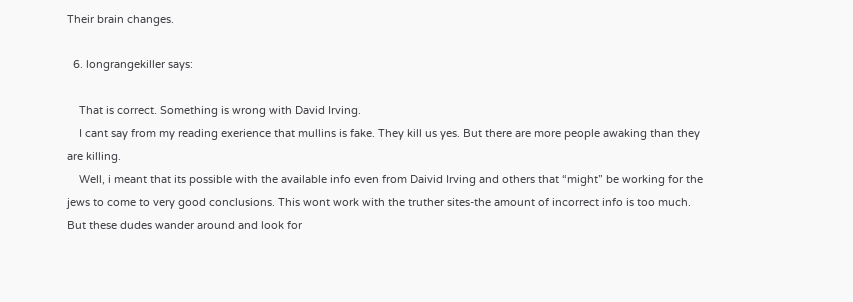Their brain changes.

  6. longrangekiller says:

    That is correct. Something is wrong with David Irving.
    I cant say from my reading exerience that mullins is fake. They kill us yes. But there are more people awaking than they are killing.
    Well, i meant that its possible with the available info even from Daivid Irving and others that “might” be working for the jews to come to very good conclusions. This wont work with the truther sites-the amount of incorrect info is too much. But these dudes wander around and look for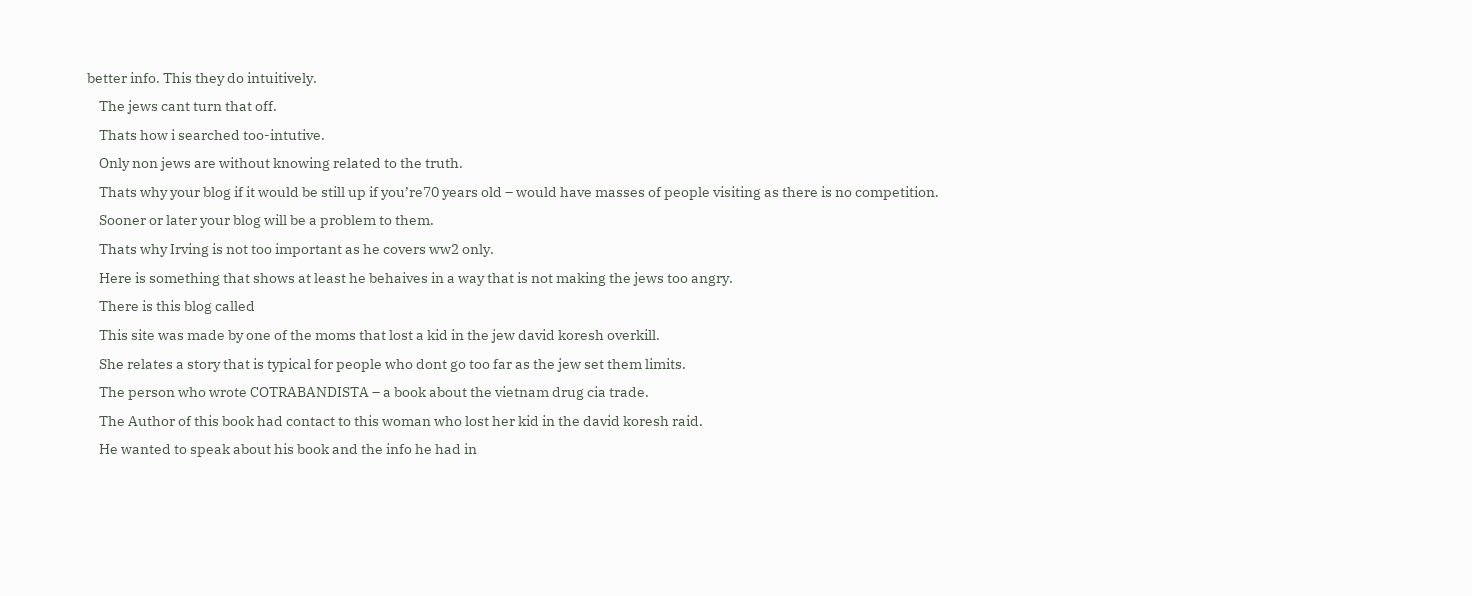better info. This they do intuitively.
    The jews cant turn that off.
    Thats how i searched too-intutive.
    Only non jews are without knowing related to the truth.
    Thats why your blog if it would be still up if you’re70 years old – would have masses of people visiting as there is no competition.
    Sooner or later your blog will be a problem to them.
    Thats why Irving is not too important as he covers ww2 only.
    Here is something that shows at least he behaives in a way that is not making the jews too angry.
    There is this blog called
    This site was made by one of the moms that lost a kid in the jew david koresh overkill.
    She relates a story that is typical for people who dont go too far as the jew set them limits.
    The person who wrote COTRABANDISTA – a book about the vietnam drug cia trade.
    The Author of this book had contact to this woman who lost her kid in the david koresh raid.
    He wanted to speak about his book and the info he had in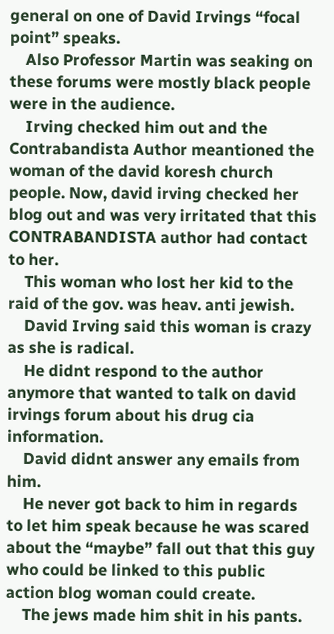general on one of David Irvings “focal point” speaks.
    Also Professor Martin was seaking on these forums were mostly black people were in the audience.
    Irving checked him out and the Contrabandista Author meantioned the woman of the david koresh church people. Now, david irving checked her blog out and was very irritated that this CONTRABANDISTA author had contact to her.
    This woman who lost her kid to the raid of the gov. was heav. anti jewish.
    David Irving said this woman is crazy as she is radical.
    He didnt respond to the author anymore that wanted to talk on david irvings forum about his drug cia information.
    David didnt answer any emails from him.
    He never got back to him in regards to let him speak because he was scared about the “maybe” fall out that this guy who could be linked to this public action blog woman could create.
    The jews made him shit in his pants.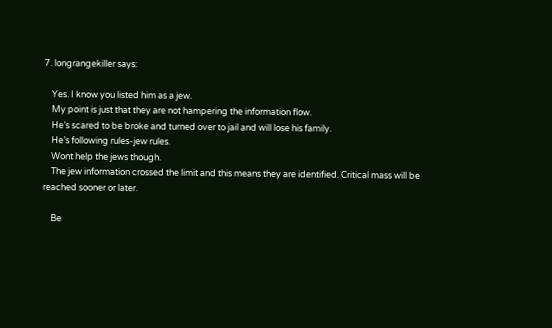7. longrangekiller says:

    Yes. I know you listed him as a jew.
    My point is just that they are not hampering the information flow.
    He’s scared to be broke and turned over to jail and will lose his family.
    He’s following rules-jew rules.
    Wont help the jews though.
    The jew information crossed the limit and this means they are identified. Critical mass will be reached sooner or later.

    Be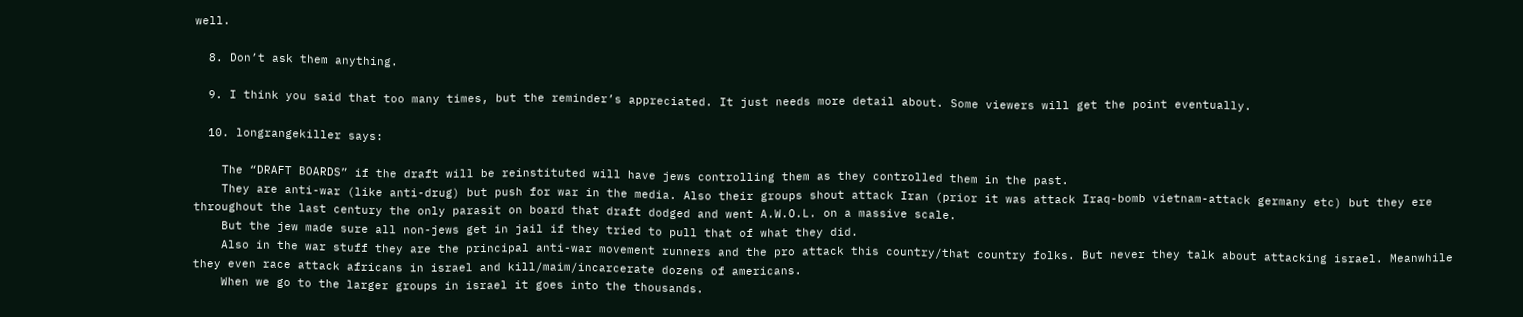well.

  8. Don’t ask them anything.

  9. I think you said that too many times, but the reminder’s appreciated. It just needs more detail about. Some viewers will get the point eventually.

  10. longrangekiller says:

    The “DRAFT BOARDS” if the draft will be reinstituted will have jews controlling them as they controlled them in the past.
    They are anti-war (like anti-drug) but push for war in the media. Also their groups shout attack Iran (prior it was attack Iraq-bomb vietnam-attack germany etc) but they ere throughout the last century the only parasit on board that draft dodged and went A.W.O.L. on a massive scale.
    But the jew made sure all non-jews get in jail if they tried to pull that of what they did.
    Also in the war stuff they are the principal anti-war movement runners and the pro attack this country/that country folks. But never they talk about attacking israel. Meanwhile they even race attack africans in israel and kill/maim/incarcerate dozens of americans.
    When we go to the larger groups in israel it goes into the thousands.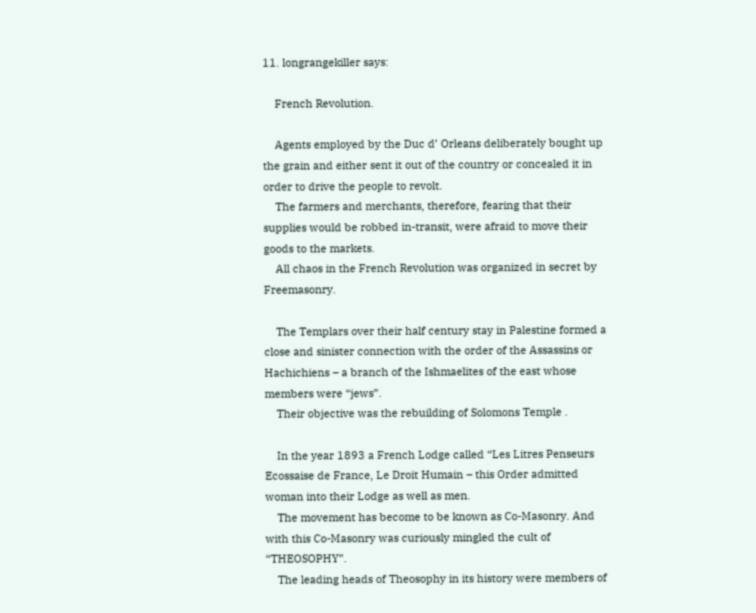11. longrangekiller says:

    French Revolution.

    Agents employed by the Duc d’ Orleans deliberately bought up the grain and either sent it out of the country or concealed it in order to drive the people to revolt.
    The farmers and merchants, therefore, fearing that their supplies would be robbed in-transit, were afraid to move their goods to the markets.
    All chaos in the French Revolution was organized in secret by Freemasonry.

    The Templars over their half century stay in Palestine formed a close and sinister connection with the order of the Assassins or Hachichiens – a branch of the Ishmaelites of the east whose members were “jews”.
    Their objective was the rebuilding of Solomons Temple .

    In the year 1893 a French Lodge called “Les Litres Penseurs Ecossaise de France, Le Droit Humain – this Order admitted woman into their Lodge as well as men.
    The movement has become to be known as Co-Masonry. And with this Co-Masonry was curiously mingled the cult of “THEOSOPHY”.
    The leading heads of Theosophy in its history were members of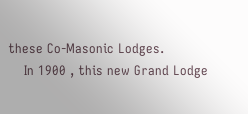these Co-Masonic Lodges.
    In 1900 , this new Grand Lodge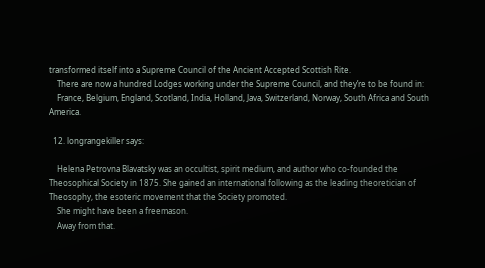transformed itself into a Supreme Council of the Ancient Accepted Scottish Rite.
    There are now a hundred Lodges working under the Supreme Council, and they’re to be found in:
    France, Belgium, England, Scotland, India, Holland, Java, Switzerland, Norway, South Africa and South America.

  12. longrangekiller says:

    Helena Petrovna Blavatsky was an occultist, spirit medium, and author who co-founded the Theosophical Society in 1875. She gained an international following as the leading theoretician of Theosophy, the esoteric movement that the Society promoted.
    She might have been a freemason.
    Away from that.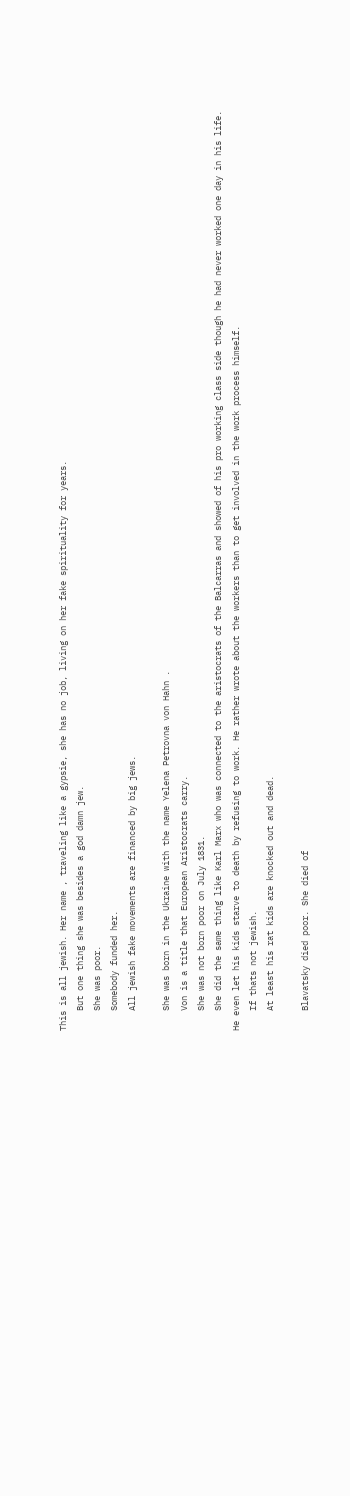This is all jewish. Her name , traveling like a gypsie, she has no job, living on her fake spirituality for years.
    But one thing she was besides a god damn jew.
    She was poor.
    Somebody funded her.
    All jewish fake movements are financed by big jews.

    She was born in the Ukraine with the name Yelena Petrovna von Hahn .
    Von is a title that European Aristocrats carry.
    She was not born poor on July 1831.
    She did the same thing like Karl Marx who was connected to the aristocrats of the Balcarras and showed of his pro working class side though he had never worked one day in his life. He even let his kids starve to death by refusing to work. He rather wrote about the workers than to get involved in the work process himself.
    If thats not jewish.
    At least his rat kids are knocked out and dead.

    Blavatsky died poor. She died of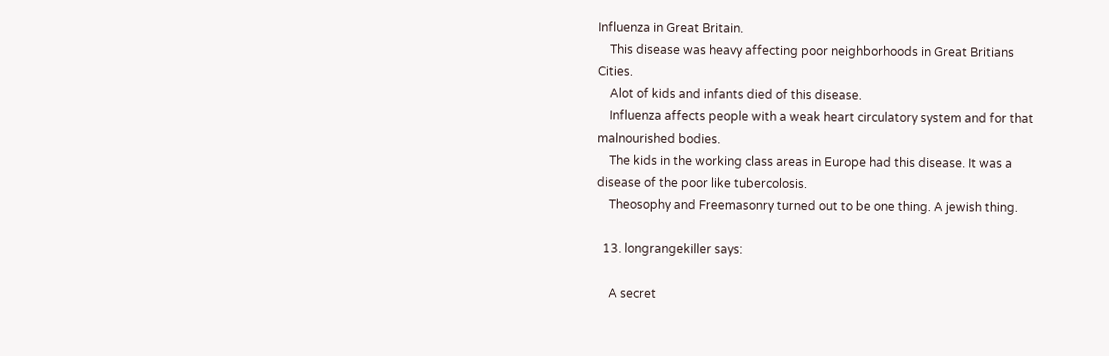Influenza in Great Britain.
    This disease was heavy affecting poor neighborhoods in Great Britians Cities.
    Alot of kids and infants died of this disease.
    Influenza affects people with a weak heart circulatory system and for that malnourished bodies.
    The kids in the working class areas in Europe had this disease. It was a disease of the poor like tubercolosis.
    Theosophy and Freemasonry turned out to be one thing. A jewish thing.

  13. longrangekiller says:

    A secret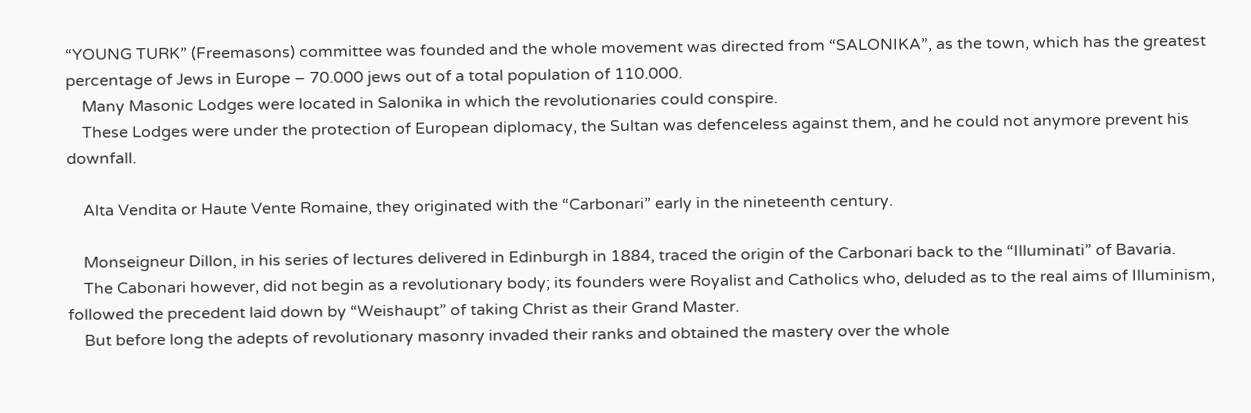“YOUNG TURK” (Freemasons) committee was founded and the whole movement was directed from “SALONIKA”, as the town, which has the greatest percentage of Jews in Europe – 70.000 jews out of a total population of 110.000.
    Many Masonic Lodges were located in Salonika in which the revolutionaries could conspire.
    These Lodges were under the protection of European diplomacy, the Sultan was defenceless against them, and he could not anymore prevent his downfall.

    Alta Vendita or Haute Vente Romaine, they originated with the “Carbonari” early in the nineteenth century.

    Monseigneur Dillon, in his series of lectures delivered in Edinburgh in 1884, traced the origin of the Carbonari back to the “Illuminati” of Bavaria.
    The Cabonari however, did not begin as a revolutionary body; its founders were Royalist and Catholics who, deluded as to the real aims of Illuminism, followed the precedent laid down by “Weishaupt” of taking Christ as their Grand Master.
    But before long the adepts of revolutionary masonry invaded their ranks and obtained the mastery over the whole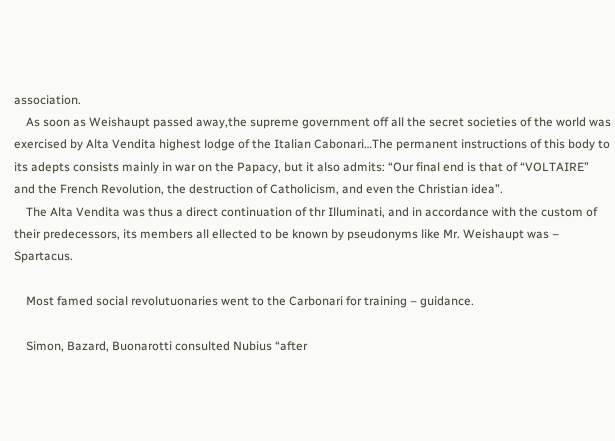association.
    As soon as Weishaupt passed away,the supreme government off all the secret societies of the world was exercised by Alta Vendita highest lodge of the Italian Cabonari…The permanent instructions of this body to its adepts consists mainly in war on the Papacy, but it also admits: “Our final end is that of “VOLTAIRE” and the French Revolution, the destruction of Catholicism, and even the Christian idea”.
    The Alta Vendita was thus a direct continuation of thr Illuminati, and in accordance with the custom of their predecessors, its members all ellected to be known by pseudonyms like Mr. Weishaupt was – Spartacus.

    Most famed social revolutuonaries went to the Carbonari for training – guidance.

    Simon, Bazard, Buonarotti consulted Nubius “after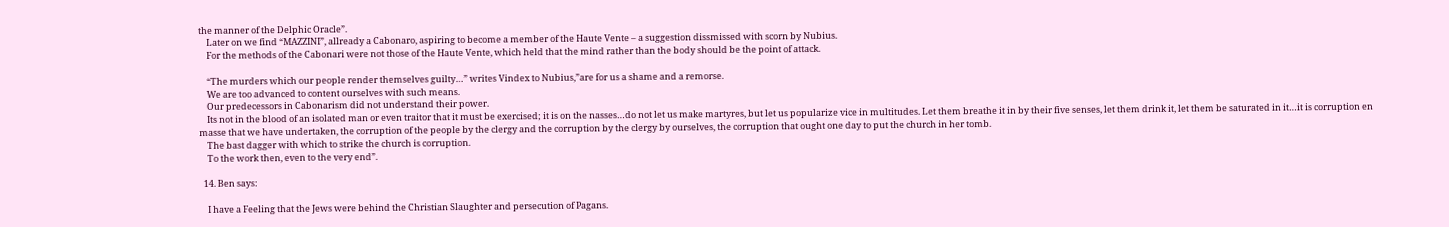the manner of the Delphic Oracle”.
    Later on we find “MAZZINI”, allready a Cabonaro, aspiring to become a member of the Haute Vente – a suggestion dissmissed with scorn by Nubius.
    For the methods of the Cabonari were not those of the Haute Vente, which held that the mind rather than the body should be the point of attack.

    “The murders which our people render themselves guilty…” writes Vindex to Nubius,”are for us a shame and a remorse.
    We are too advanced to content ourselves with such means.
    Our predecessors in Cabonarism did not understand their power.
    Its not in the blood of an isolated man or even traitor that it must be exercised; it is on the nasses…do not let us make martyres, but let us popularize vice in multitudes. Let them breathe it in by their five senses, let them drink it, let them be saturated in it…it is corruption en masse that we have undertaken, the corruption of the people by the clergy and the corruption by the clergy by ourselves, the corruption that ought one day to put the church in her tomb.
    The bast dagger with which to strike the church is corruption.
    To the work then, even to the very end”.

  14. Ben says:

    I have a Feeling that the Jews were behind the Christian Slaughter and persecution of Pagans.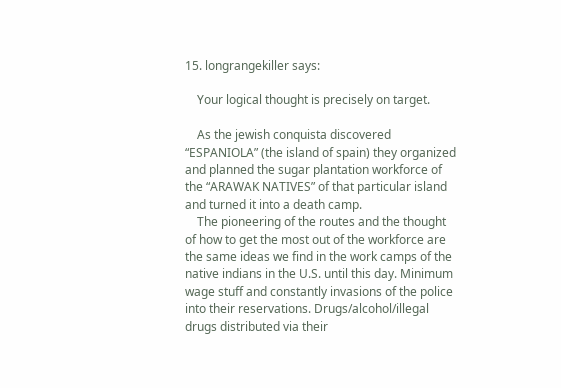15. longrangekiller says:

    Your logical thought is precisely on target.

    As the jewish conquista discovered “ESPANIOLA” (the island of spain) they organized and planned the sugar plantation workforce of the “ARAWAK NATIVES” of that particular island and turned it into a death camp.
    The pioneering of the routes and the thought of how to get the most out of the workforce are the same ideas we find in the work camps of the native indians in the U.S. until this day. Minimum wage stuff and constantly invasions of the police into their reservations. Drugs/alcohol/illegal drugs distributed via their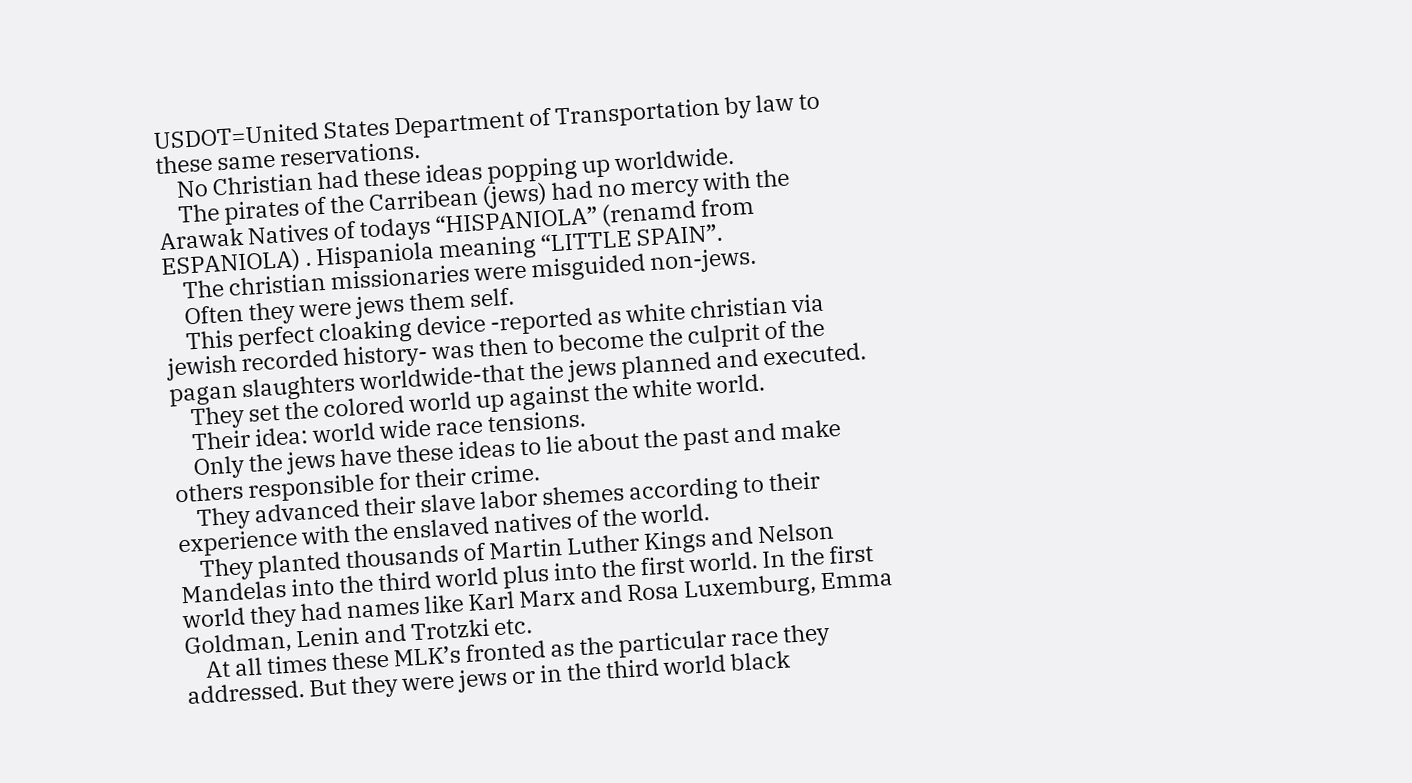USDOT=United States Department of Transportation by law to these same reservations.
    No Christian had these ideas popping up worldwide.
    The pirates of the Carribean (jews) had no mercy with the Arawak Natives of todays “HISPANIOLA” (renamd from ESPANIOLA) . Hispaniola meaning “LITTLE SPAIN”.
    The christian missionaries were misguided non-jews.
    Often they were jews them self.
    This perfect cloaking device -reported as white christian via jewish recorded history- was then to become the culprit of the pagan slaughters worldwide-that the jews planned and executed.
    They set the colored world up against the white world.
    Their idea: world wide race tensions.
    Only the jews have these ideas to lie about the past and make others responsible for their crime.
    They advanced their slave labor shemes according to their experience with the enslaved natives of the world.
    They planted thousands of Martin Luther Kings and Nelson Mandelas into the third world plus into the first world. In the first world they had names like Karl Marx and Rosa Luxemburg, Emma Goldman, Lenin and Trotzki etc.
    At all times these MLK’s fronted as the particular race they addressed. But they were jews or in the third world black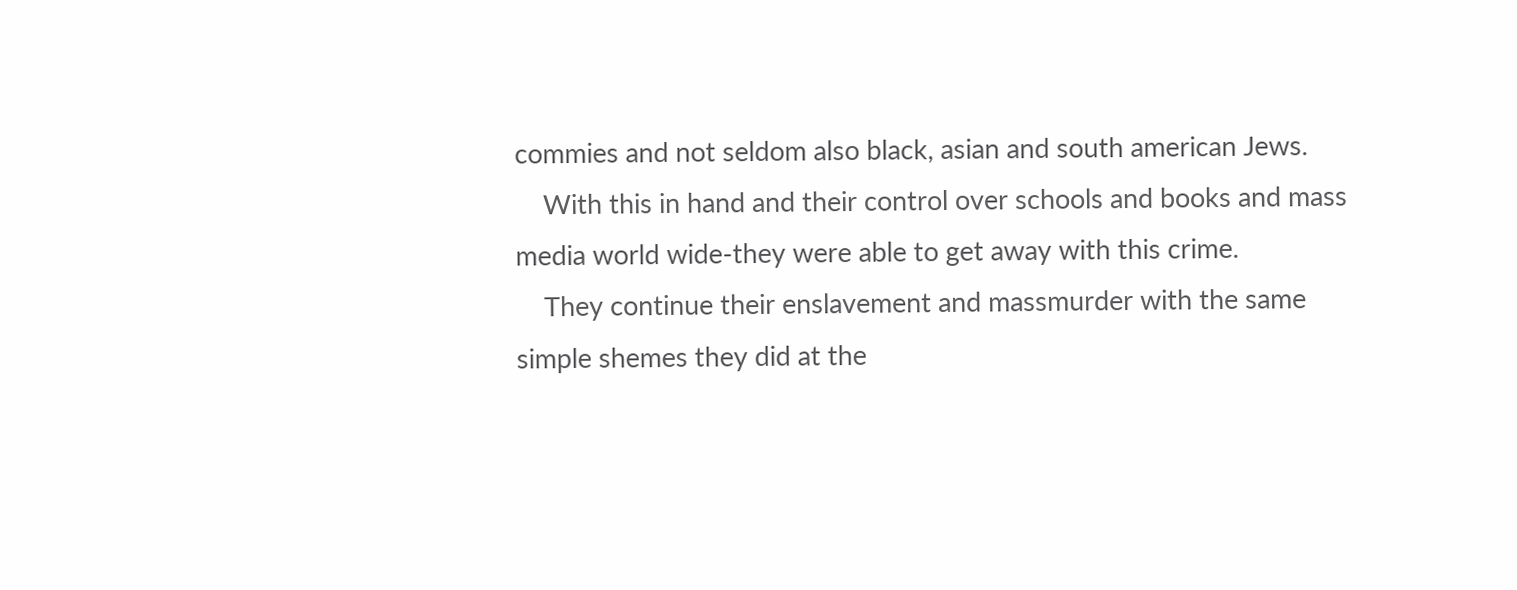commies and not seldom also black, asian and south american Jews.
    With this in hand and their control over schools and books and mass media world wide-they were able to get away with this crime.
    They continue their enslavement and massmurder with the same simple shemes they did at the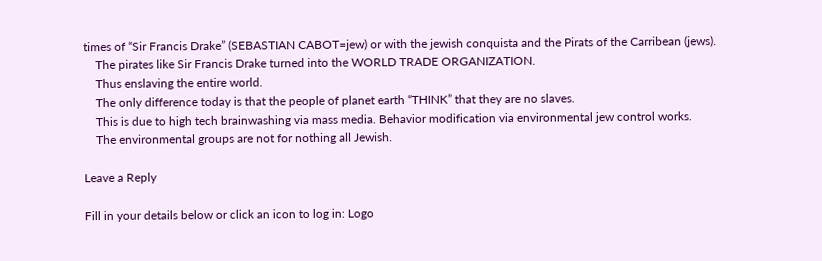times of “Sir Francis Drake” (SEBASTIAN CABOT=jew) or with the jewish conquista and the Pirats of the Carribean (jews).
    The pirates like Sir Francis Drake turned into the WORLD TRADE ORGANIZATION.
    Thus enslaving the entire world.
    The only difference today is that the people of planet earth “THINK” that they are no slaves.
    This is due to high tech brainwashing via mass media. Behavior modification via environmental jew control works.
    The environmental groups are not for nothing all Jewish.

Leave a Reply

Fill in your details below or click an icon to log in: Logo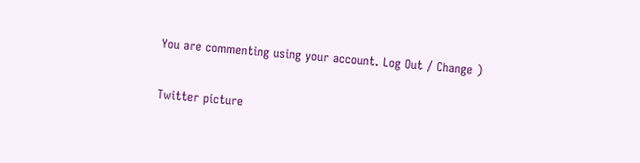You are commenting using your account. Log Out / Change )

Twitter picture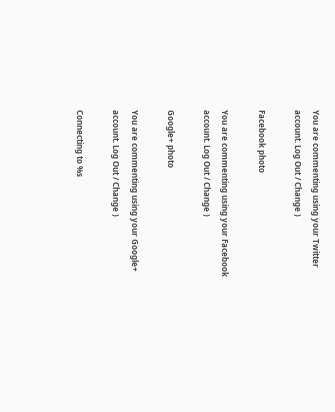You are commenting using your Twitter account. Log Out / Change )

Facebook photo

You are commenting using your Facebook account. Log Out / Change )

Google+ photo

You are commenting using your Google+ account. Log Out / Change )

Connecting to %s